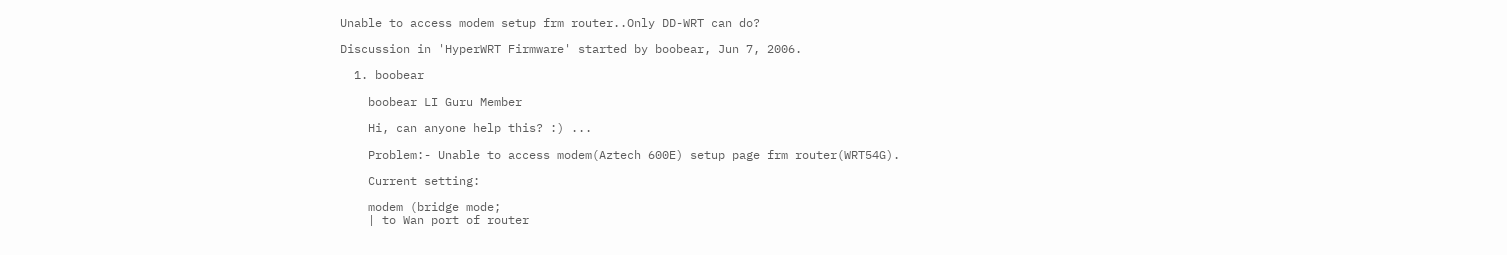Unable to access modem setup frm router..Only DD-WRT can do?

Discussion in 'HyperWRT Firmware' started by boobear, Jun 7, 2006.

  1. boobear

    boobear LI Guru Member

    Hi, can anyone help this? :) ...

    Problem:- Unable to access modem(Aztech 600E) setup page frm router(WRT54G).

    Current setting:

    modem (bridge mode;
    | to Wan port of router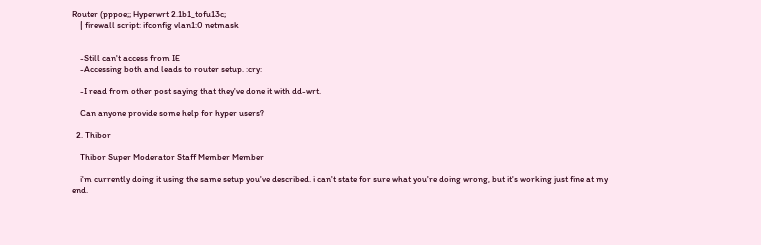Router (pppoe;; Hyperwrt 2.1b1_tofu13c;
    | firewall script: ifconfig vlan1:0 netmask


    -Still can't access from IE
    -Accessing both and leads to router setup. :cry:

    -I read from other post saying that they've done it with dd-wrt.

    Can anyone provide some help for hyper users?

  2. Thibor

    Thibor Super Moderator Staff Member Member

    i'm currently doing it using the same setup you've described. i can't state for sure what you're doing wrong, but it's working just fine at my end.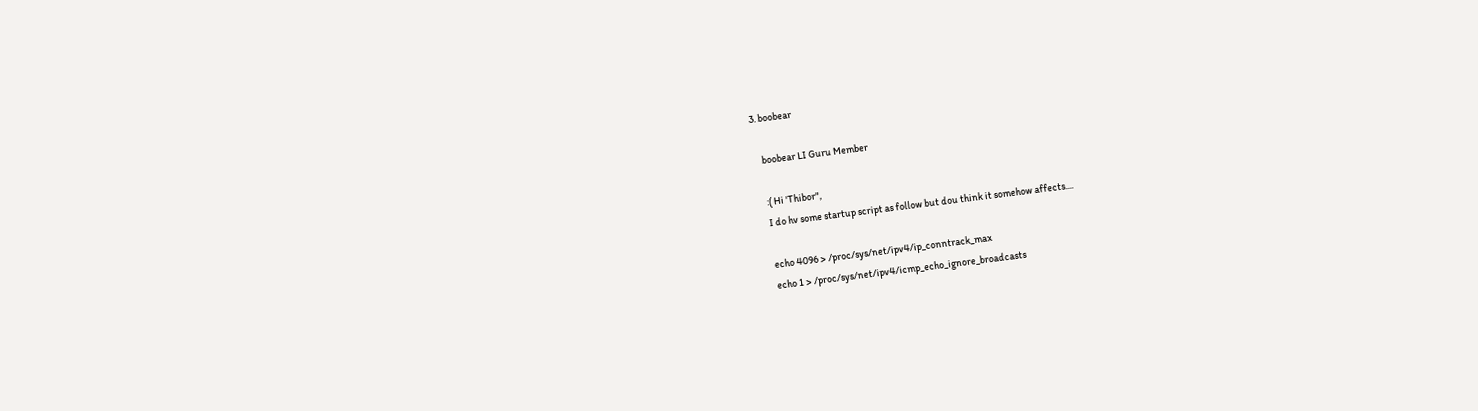3. boobear

    boobear LI Guru Member

    :( Hi 'Thibor",
    I do hv some startup script as follow but dou think it somehow affects....

    echo 4096 > /proc/sys/net/ipv4/ip_conntrack_max
    echo 1 > /proc/sys/net/ipv4/icmp_echo_ignore_broadcasts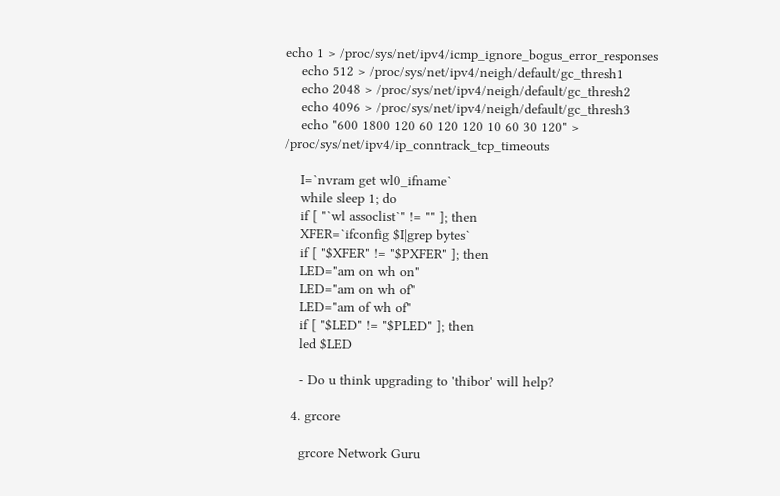echo 1 > /proc/sys/net/ipv4/icmp_ignore_bogus_error_responses
    echo 512 > /proc/sys/net/ipv4/neigh/default/gc_thresh1
    echo 2048 > /proc/sys/net/ipv4/neigh/default/gc_thresh2
    echo 4096 > /proc/sys/net/ipv4/neigh/default/gc_thresh3
    echo "600 1800 120 60 120 120 10 60 30 120" > /proc/sys/net/ipv4/ip_conntrack_tcp_timeouts

    I=`nvram get wl0_ifname`
    while sleep 1; do
    if [ "`wl assoclist`" != "" ]; then
    XFER=`ifconfig $I|grep bytes`
    if [ "$XFER" != "$PXFER" ]; then
    LED="am on wh on"
    LED="am on wh of"
    LED="am of wh of"
    if [ "$LED" != "$PLED" ]; then
    led $LED

    - Do u think upgrading to 'thibor' will help?

  4. grcore

    grcore Network Guru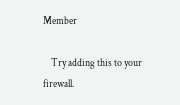Member

    Try adding this to your firewall.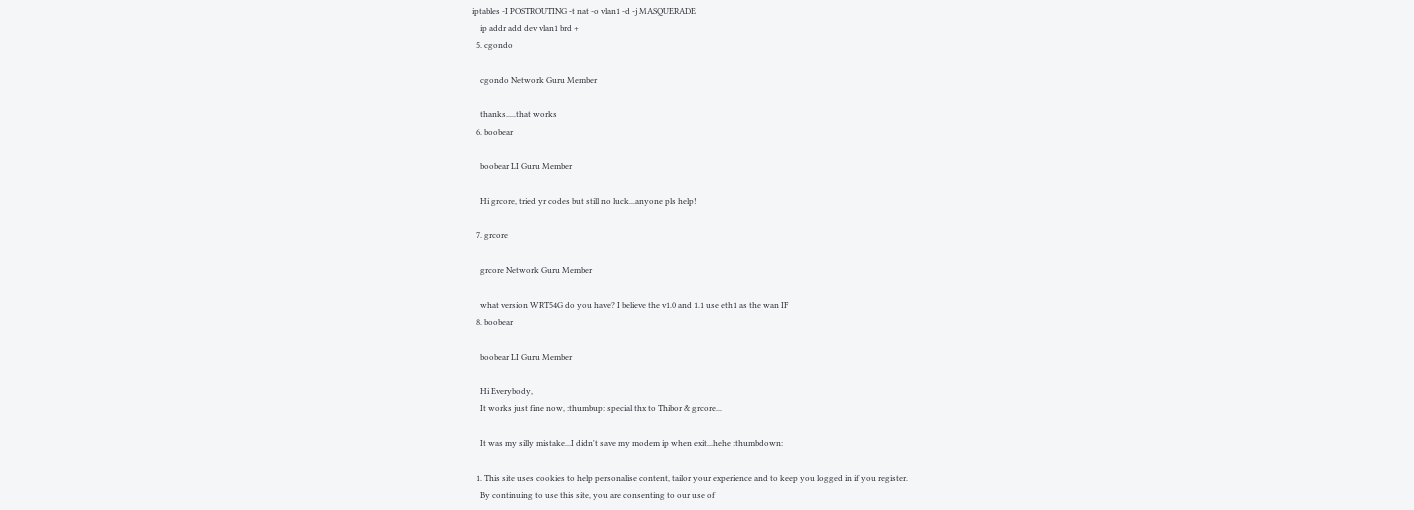iptables -I POSTROUTING -t nat -o vlan1 -d -j MASQUERADE
    ip addr add dev vlan1 brd +
  5. cgondo

    cgondo Network Guru Member

    thanks.....that works
  6. boobear

    boobear LI Guru Member

    Hi grcore, tried yr codes but still no luck...anyone pls help!

  7. grcore

    grcore Network Guru Member

    what version WRT54G do you have? I believe the v1.0 and 1.1 use eth1 as the wan IF
  8. boobear

    boobear LI Guru Member

    Hi Everybody,
    It works just fine now, :thumbup: special thx to Thibor & grcore...

    It was my silly mistake...I didn't save my modem ip when exit...hehe :thumbdown:

  1. This site uses cookies to help personalise content, tailor your experience and to keep you logged in if you register.
    By continuing to use this site, you are consenting to our use of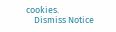cookies.
    Dismiss Notice